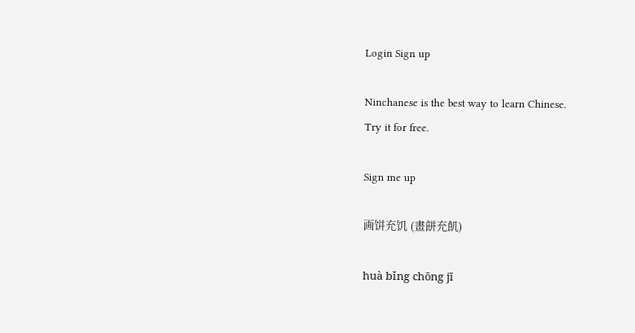Login Sign up

Ninchanese is the best way to learn Chinese.
Try it for free.

Sign me up

画饼充饥 (畫餅充飢)

huà bǐng chōng jī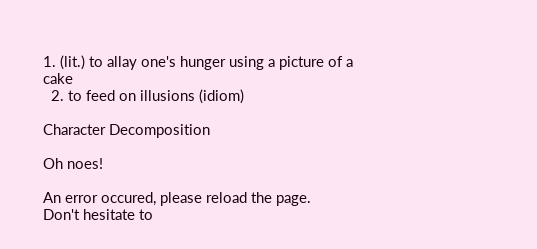1. (lit.) to allay one's hunger using a picture of a cake
  2. to feed on illusions (idiom)

Character Decomposition

Oh noes!

An error occured, please reload the page.
Don't hesitate to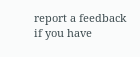report a feedback if you have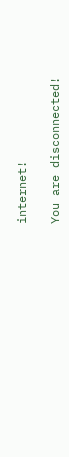internet!

You are disconnected!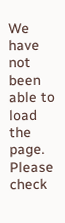We have not been able to load the page.
Please check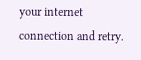your internet connection and retry.